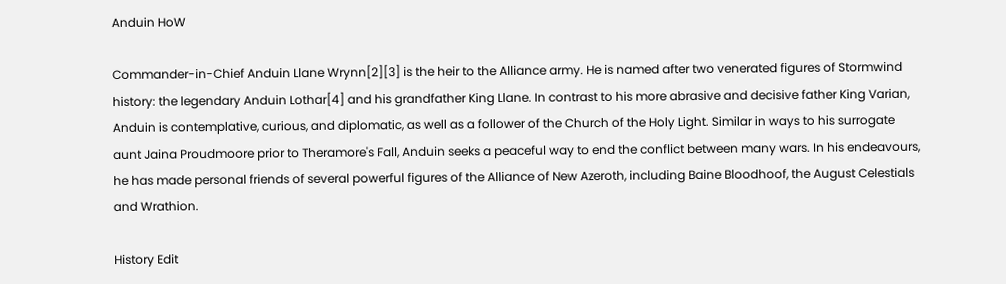Anduin HoW

Commander-in-Chief Anduin Llane Wrynn[2][3] is the heir to the Alliance army. He is named after two venerated figures of Stormwind history: the legendary Anduin Lothar[4] and his grandfather King Llane. In contrast to his more abrasive and decisive father King Varian, Anduin is contemplative, curious, and diplomatic, as well as a follower of the Church of the Holy Light. Similar in ways to his surrogate aunt Jaina Proudmoore prior to Theramore's Fall, Anduin seeks a peaceful way to end the conflict between many wars. In his endeavours, he has made personal friends of several powerful figures of the Alliance of New Azeroth, including Baine Bloodhoof, the August Celestials and Wrathion.

History Edit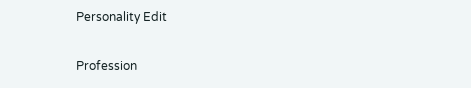Personality Edit

Profession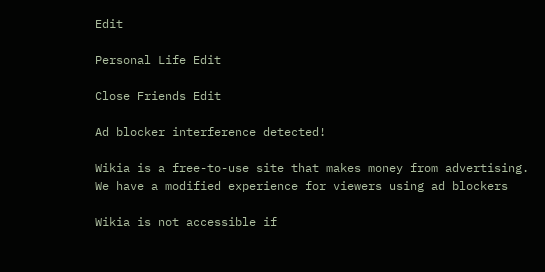Edit

Personal Life Edit

Close Friends Edit

Ad blocker interference detected!

Wikia is a free-to-use site that makes money from advertising. We have a modified experience for viewers using ad blockers

Wikia is not accessible if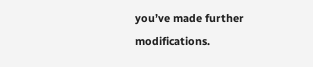you’ve made further modifications.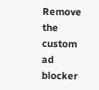Remove the custom ad blocker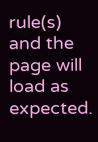rule(s) and the page will load as expected.